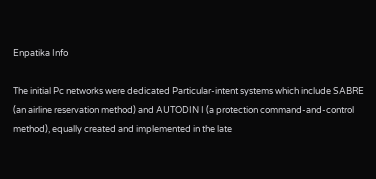Enpatika Info

The initial Pc networks were dedicated Particular-intent systems which include SABRE (an airline reservation method) and AUTODIN I (a protection command-and-control method), equally created and implemented in the late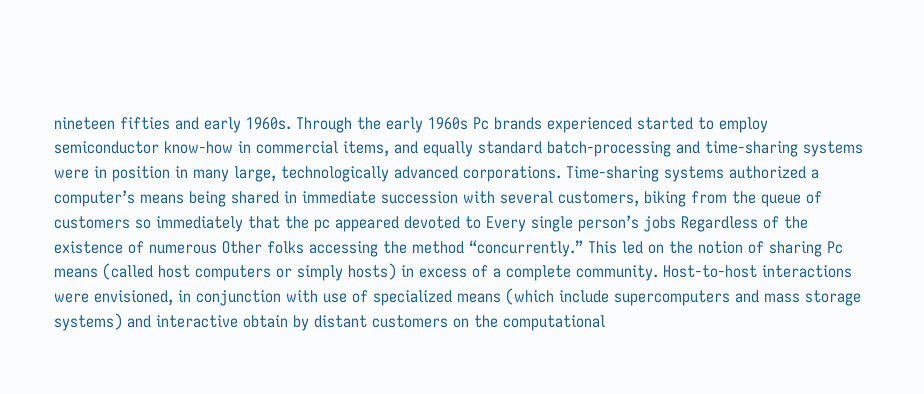nineteen fifties and early 1960s. Through the early 1960s Pc brands experienced started to employ semiconductor know-how in commercial items, and equally standard batch-processing and time-sharing systems were in position in many large, technologically advanced corporations. Time-sharing systems authorized a computer’s means being shared in immediate succession with several customers, biking from the queue of customers so immediately that the pc appeared devoted to Every single person’s jobs Regardless of the existence of numerous Other folks accessing the method “concurrently.” This led on the notion of sharing Pc means (called host computers or simply hosts) in excess of a complete community. Host-to-host interactions were envisioned, in conjunction with use of specialized means (which include supercomputers and mass storage systems) and interactive obtain by distant customers on the computational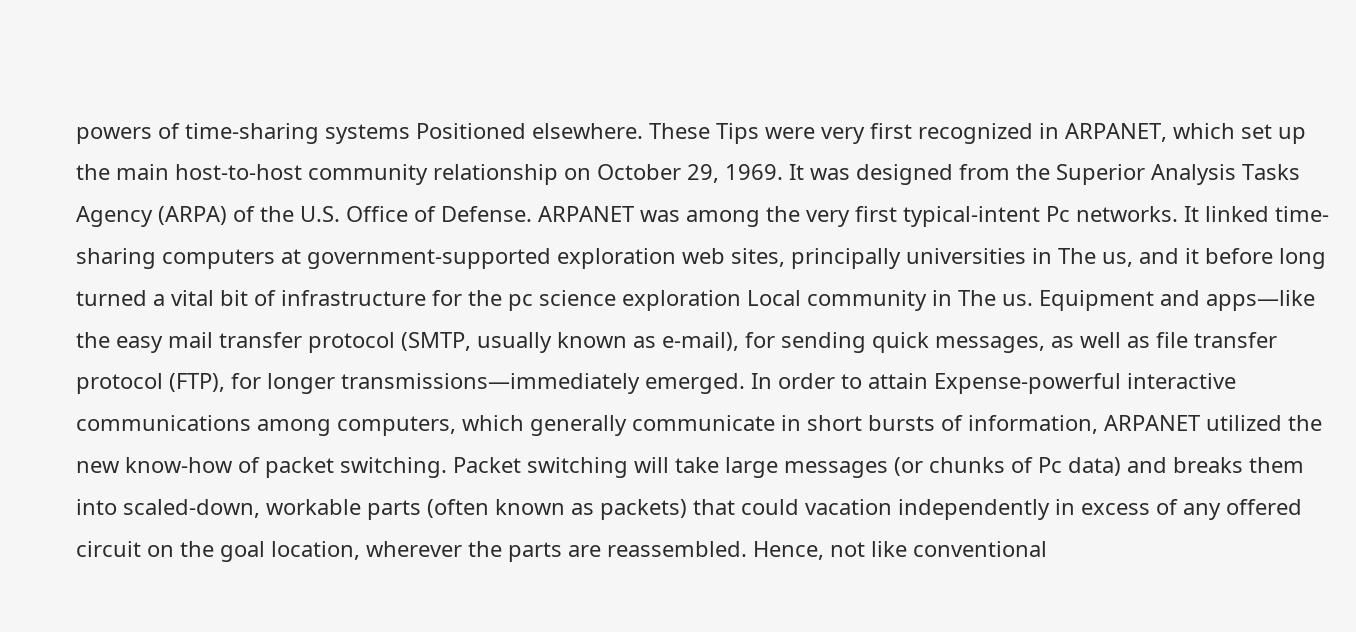powers of time-sharing systems Positioned elsewhere. These Tips were very first recognized in ARPANET, which set up the main host-to-host community relationship on October 29, 1969. It was designed from the Superior Analysis Tasks Agency (ARPA) of the U.S. Office of Defense. ARPANET was among the very first typical-intent Pc networks. It linked time-sharing computers at government-supported exploration web sites, principally universities in The us, and it before long turned a vital bit of infrastructure for the pc science exploration Local community in The us. Equipment and apps—like the easy mail transfer protocol (SMTP, usually known as e-mail), for sending quick messages, as well as file transfer protocol (FTP), for longer transmissions—immediately emerged. In order to attain Expense-powerful interactive communications among computers, which generally communicate in short bursts of information, ARPANET utilized the new know-how of packet switching. Packet switching will take large messages (or chunks of Pc data) and breaks them into scaled-down, workable parts (often known as packets) that could vacation independently in excess of any offered circuit on the goal location, wherever the parts are reassembled. Hence, not like conventional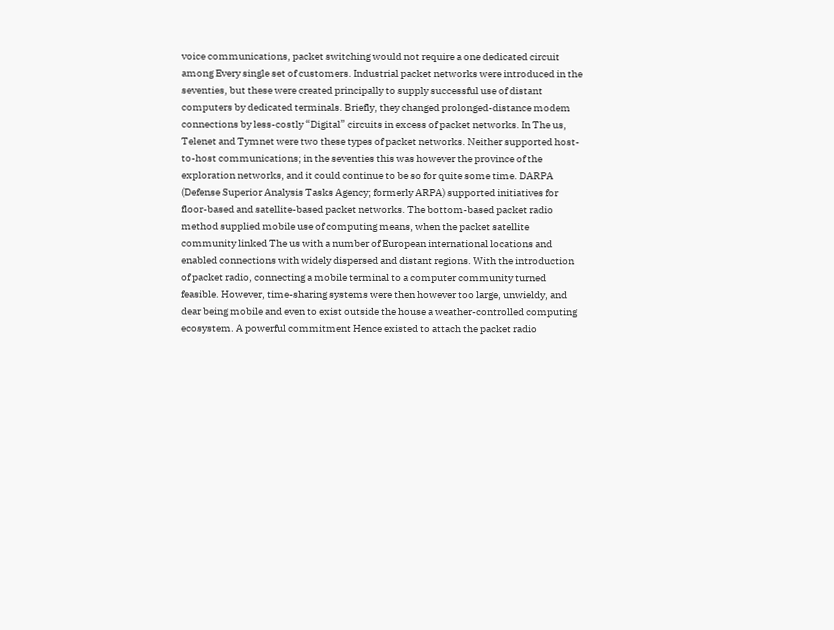voice communications, packet switching would not require a one dedicated circuit among Every single set of customers. Industrial packet networks were introduced in the seventies, but these were created principally to supply successful use of distant computers by dedicated terminals. Briefly, they changed prolonged-distance modem connections by less-costly “Digital” circuits in excess of packet networks. In The us, Telenet and Tymnet were two these types of packet networks. Neither supported host-to-host communications; in the seventies this was however the province of the exploration networks, and it could continue to be so for quite some time. DARPA (Defense Superior Analysis Tasks Agency; formerly ARPA) supported initiatives for floor-based and satellite-based packet networks. The bottom-based packet radio method supplied mobile use of computing means, when the packet satellite community linked The us with a number of European international locations and enabled connections with widely dispersed and distant regions. With the introduction of packet radio, connecting a mobile terminal to a computer community turned feasible. However, time-sharing systems were then however too large, unwieldy, and dear being mobile and even to exist outside the house a weather-controlled computing ecosystem. A powerful commitment Hence existed to attach the packet radio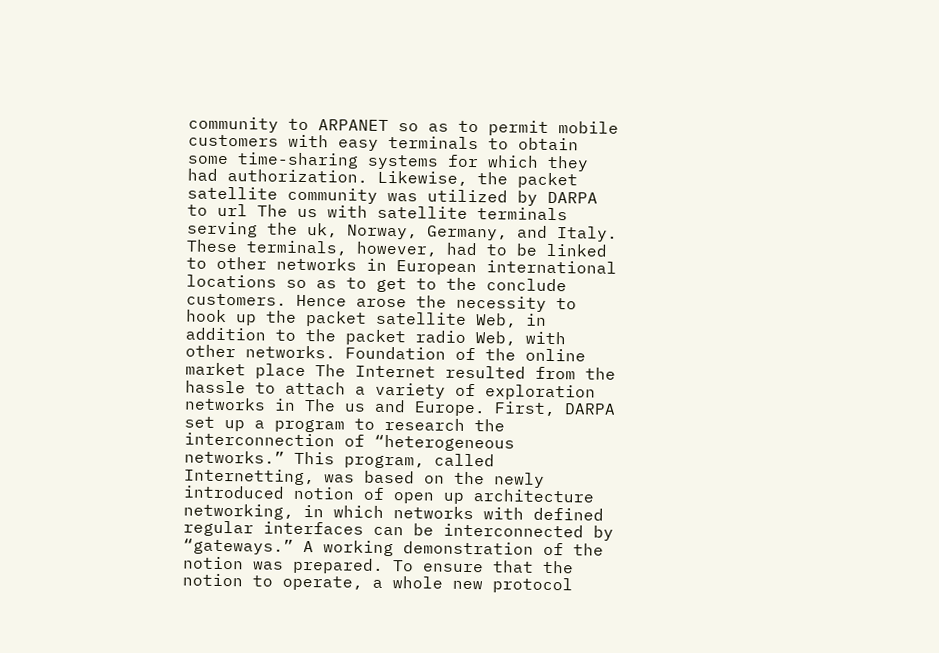community to ARPANET so as to permit mobile customers with easy terminals to obtain some time-sharing systems for which they had authorization. Likewise, the packet satellite community was utilized by DARPA to url The us with satellite terminals serving the uk, Norway, Germany, and Italy. These terminals, however, had to be linked to other networks in European international locations so as to get to the conclude customers. Hence arose the necessity to hook up the packet satellite Web, in addition to the packet radio Web, with other networks. Foundation of the online market place The Internet resulted from the hassle to attach a variety of exploration networks in The us and Europe. First, DARPA set up a program to research the interconnection of “heterogeneous networks.” This program, called Internetting, was based on the newly introduced notion of open up architecture networking, in which networks with defined regular interfaces can be interconnected by “gateways.” A working demonstration of the notion was prepared. To ensure that the notion to operate, a whole new protocol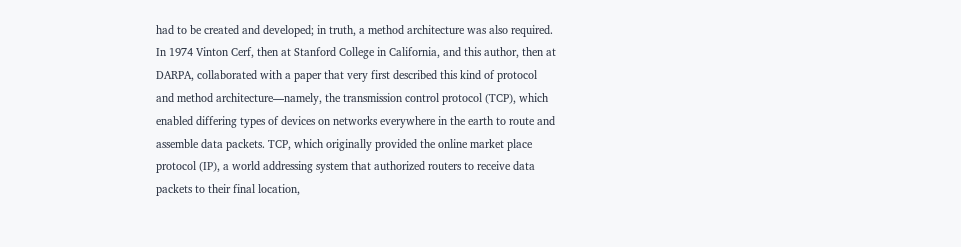had to be created and developed; in truth, a method architecture was also required. In 1974 Vinton Cerf, then at Stanford College in California, and this author, then at DARPA, collaborated with a paper that very first described this kind of protocol and method architecture—namely, the transmission control protocol (TCP), which enabled differing types of devices on networks everywhere in the earth to route and assemble data packets. TCP, which originally provided the online market place protocol (IP), a world addressing system that authorized routers to receive data packets to their final location,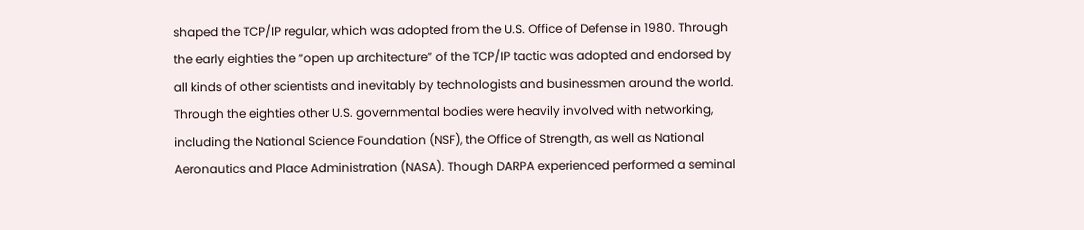shaped the TCP/IP regular, which was adopted from the U.S. Office of Defense in 1980. Through the early eighties the “open up architecture” of the TCP/IP tactic was adopted and endorsed by all kinds of other scientists and inevitably by technologists and businessmen around the world. Through the eighties other U.S. governmental bodies were heavily involved with networking, including the National Science Foundation (NSF), the Office of Strength, as well as National Aeronautics and Place Administration (NASA). Though DARPA experienced performed a seminal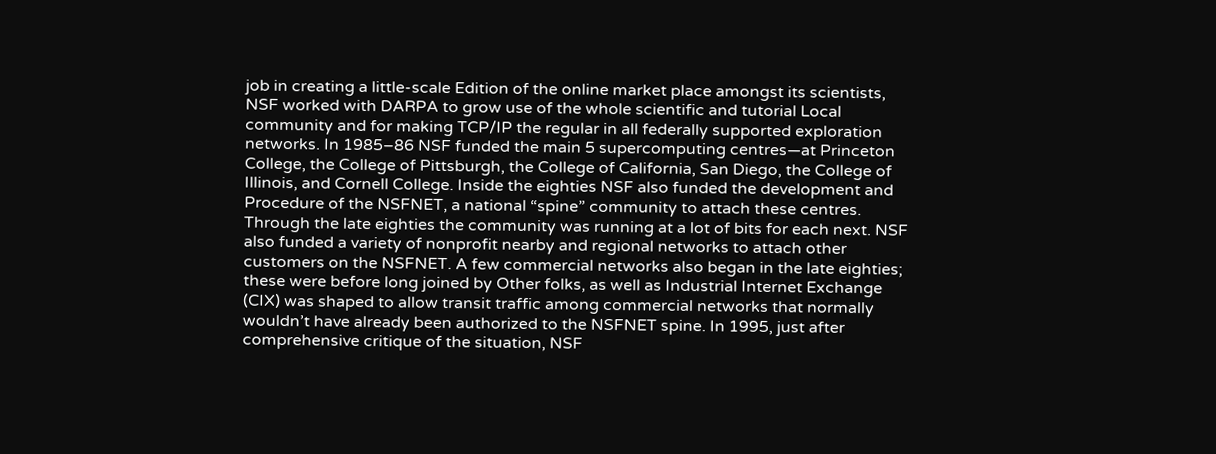job in creating a little-scale Edition of the online market place amongst its scientists, NSF worked with DARPA to grow use of the whole scientific and tutorial Local community and for making TCP/IP the regular in all federally supported exploration networks. In 1985–86 NSF funded the main 5 supercomputing centres—at Princeton College, the College of Pittsburgh, the College of California, San Diego, the College of Illinois, and Cornell College. Inside the eighties NSF also funded the development and Procedure of the NSFNET, a national “spine” community to attach these centres. Through the late eighties the community was running at a lot of bits for each next. NSF also funded a variety of nonprofit nearby and regional networks to attach other customers on the NSFNET. A few commercial networks also began in the late eighties; these were before long joined by Other folks, as well as Industrial Internet Exchange (CIX) was shaped to allow transit traffic among commercial networks that normally wouldn’t have already been authorized to the NSFNET spine. In 1995, just after comprehensive critique of the situation, NSF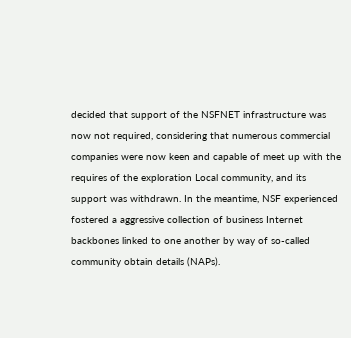decided that support of the NSFNET infrastructure was now not required, considering that numerous commercial companies were now keen and capable of meet up with the requires of the exploration Local community, and its support was withdrawn. In the meantime, NSF experienced fostered a aggressive collection of business Internet backbones linked to one another by way of so-called community obtain details (NAPs).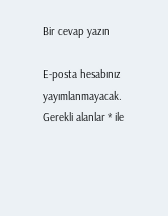Bir cevap yazın

E-posta hesabınız yayımlanmayacak. Gerekli alanlar * ile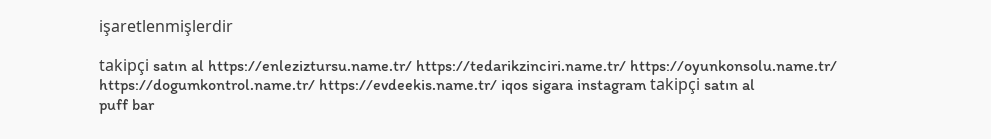işaretlenmişlerdir

takipçi satın al https://enleziztursu.name.tr/ https://tedarikzinciri.name.tr/ https://oyunkonsolu.name.tr/ https://dogumkontrol.name.tr/ https://evdeekis.name.tr/ iqos sigara instagram takipçi satın al
puff bar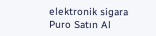elektronik sigara
Puro Satın Al